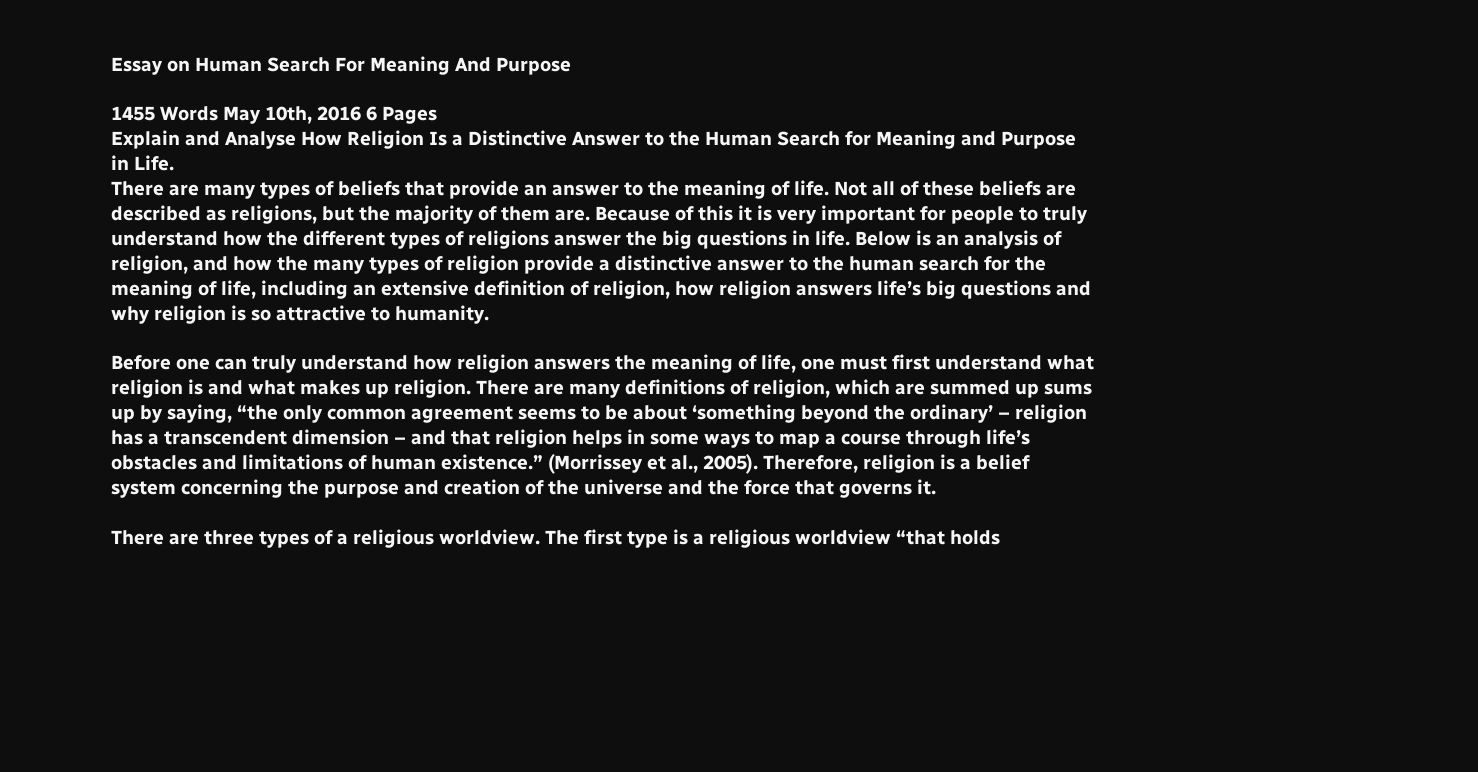Essay on Human Search For Meaning And Purpose

1455 Words May 10th, 2016 6 Pages
Explain and Analyse How Religion Is a Distinctive Answer to the Human Search for Meaning and Purpose in Life.
There are many types of beliefs that provide an answer to the meaning of life. Not all of these beliefs are described as religions, but the majority of them are. Because of this it is very important for people to truly understand how the different types of religions answer the big questions in life. Below is an analysis of religion, and how the many types of religion provide a distinctive answer to the human search for the meaning of life, including an extensive definition of religion, how religion answers life’s big questions and why religion is so attractive to humanity.

Before one can truly understand how religion answers the meaning of life, one must first understand what religion is and what makes up religion. There are many definitions of religion, which are summed up sums up by saying, “the only common agreement seems to be about ‘something beyond the ordinary’ – religion has a transcendent dimension – and that religion helps in some ways to map a course through life’s obstacles and limitations of human existence.” (Morrissey et al., 2005). Therefore, religion is a belief system concerning the purpose and creation of the universe and the force that governs it.

There are three types of a religious worldview. The first type is a religious worldview “that holds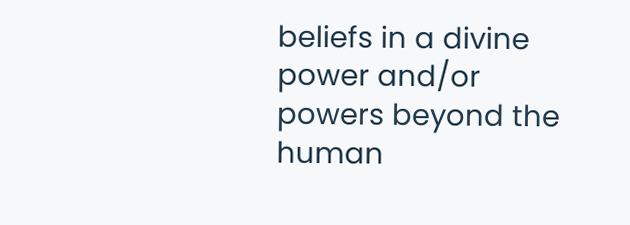beliefs in a divine power and/or powers beyond the human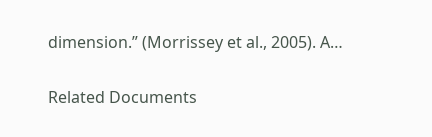dimension.” (Morrissey et al., 2005). A…

Related Documents